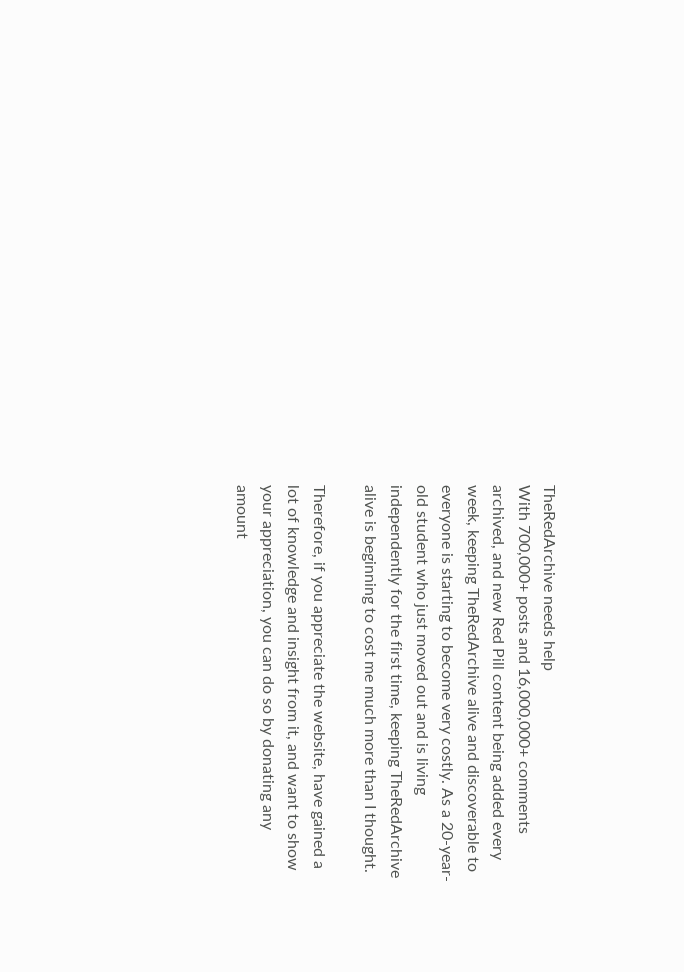TheRedArchive needs help
With 700,000+ posts and 16,000,000+ comments archived, and new Red Pill content being added every week, keeping TheRedArchive alive and discoverable to everyone is starting to become very costly. As a 20-year-old student who just moved out and is living independently for the first time, keeping TheRedArchive alive is beginning to cost me much more than I thought.

Therefore, if you appreciate the website, have gained a lot of knowledge and insight from it, and want to show your appreciation, you can do so by donating any amount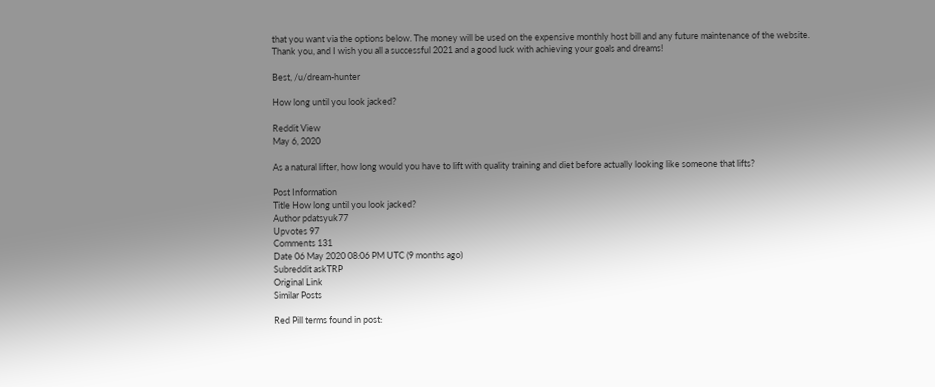that you want via the options below. The money will be used on the expensive monthly host bill and any future maintenance of the website.
Thank you, and I wish you all a successful 2021 and a good luck with achieving your goals and dreams!

Best, /u/dream-hunter

How long until you look jacked?

Reddit View
May 6, 2020

As a natural lifter, how long would you have to lift with quality training and diet before actually looking like someone that lifts?

Post Information
Title How long until you look jacked?
Author pdatsyuk77
Upvotes 97
Comments 131
Date 06 May 2020 08:06 PM UTC (9 months ago)
Subreddit askTRP
Original Link
Similar Posts

Red Pill terms found in post: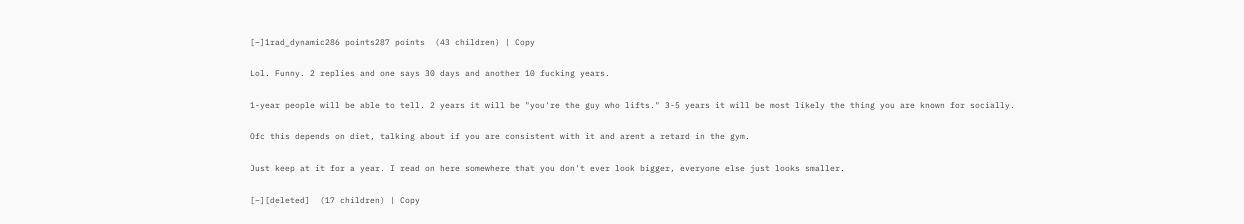[–]1rad_dynamic286 points287 points  (43 children) | Copy

Lol. Funny. 2 replies and one says 30 days and another 10 fucking years.

1-year people will be able to tell. 2 years it will be "you're the guy who lifts." 3-5 years it will be most likely the thing you are known for socially.

Ofc this depends on diet, talking about if you are consistent with it and arent a retard in the gym.

Just keep at it for a year. I read on here somewhere that you don't ever look bigger, everyone else just looks smaller.

[–][deleted]  (17 children) | Copy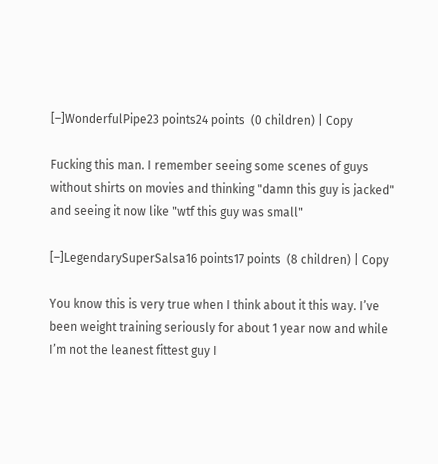[–]WonderfulPipe23 points24 points  (0 children) | Copy

Fucking this man. I remember seeing some scenes of guys without shirts on movies and thinking "damn this guy is jacked" and seeing it now like "wtf this guy was small"

[–]LegendarySuperSalsa16 points17 points  (8 children) | Copy

You know this is very true when I think about it this way. I’ve been weight training seriously for about 1 year now and while I’m not the leanest fittest guy I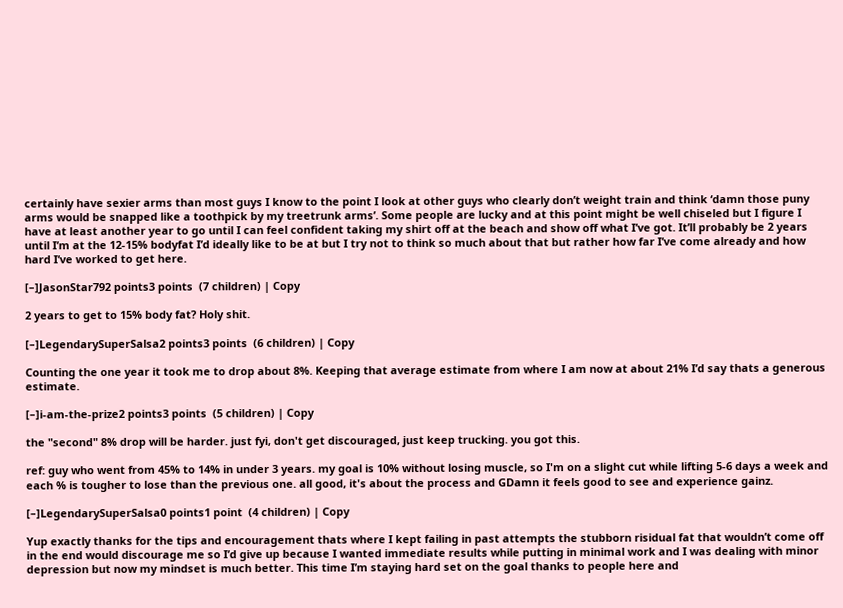certainly have sexier arms than most guys I know to the point I look at other guys who clearly don’t weight train and think ‘damn those puny arms would be snapped like a toothpick by my treetrunk arms’. Some people are lucky and at this point might be well chiseled but I figure I have at least another year to go until I can feel confident taking my shirt off at the beach and show off what I’ve got. It’ll probably be 2 years until I’m at the 12-15% bodyfat I’d ideally like to be at but I try not to think so much about that but rather how far I’ve come already and how hard I’ve worked to get here.

[–]JasonStar792 points3 points  (7 children) | Copy

2 years to get to 15% body fat? Holy shit.

[–]LegendarySuperSalsa2 points3 points  (6 children) | Copy

Counting the one year it took me to drop about 8%. Keeping that average estimate from where I am now at about 21% I’d say thats a generous estimate.

[–]i-am-the-prize2 points3 points  (5 children) | Copy

the "second" 8% drop will be harder. just fyi, don't get discouraged, just keep trucking. you got this.

ref: guy who went from 45% to 14% in under 3 years. my goal is 10% without losing muscle, so I'm on a slight cut while lifting 5-6 days a week and each % is tougher to lose than the previous one. all good, it's about the process and GDamn it feels good to see and experience gainz.

[–]LegendarySuperSalsa0 points1 point  (4 children) | Copy

Yup exactly thanks for the tips and encouragement thats where I kept failing in past attempts the stubborn risidual fat that wouldn’t come off in the end would discourage me so I’d give up because I wanted immediate results while putting in minimal work and I was dealing with minor depression but now my mindset is much better. This time I’m staying hard set on the goal thanks to people here and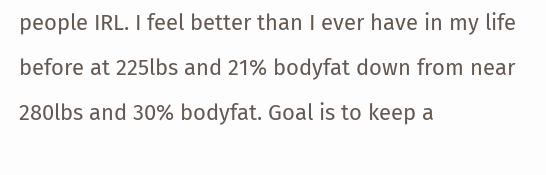people IRL. I feel better than I ever have in my life before at 225lbs and 21% bodyfat down from near 280lbs and 30% bodyfat. Goal is to keep a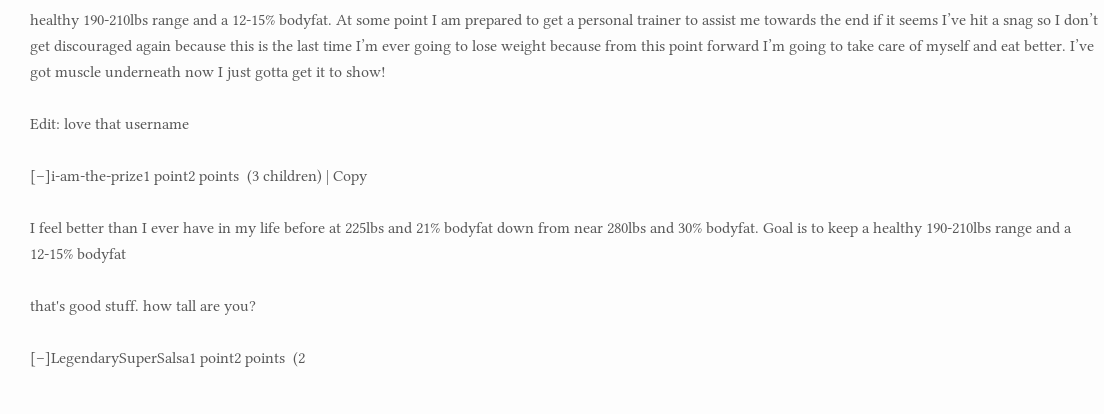healthy 190-210lbs range and a 12-15% bodyfat. At some point I am prepared to get a personal trainer to assist me towards the end if it seems I’ve hit a snag so I don’t get discouraged again because this is the last time I’m ever going to lose weight because from this point forward I’m going to take care of myself and eat better. I’ve got muscle underneath now I just gotta get it to show!

Edit: love that username

[–]i-am-the-prize1 point2 points  (3 children) | Copy

I feel better than I ever have in my life before at 225lbs and 21% bodyfat down from near 280lbs and 30% bodyfat. Goal is to keep a healthy 190-210lbs range and a 12-15% bodyfat

that's good stuff. how tall are you?

[–]LegendarySuperSalsa1 point2 points  (2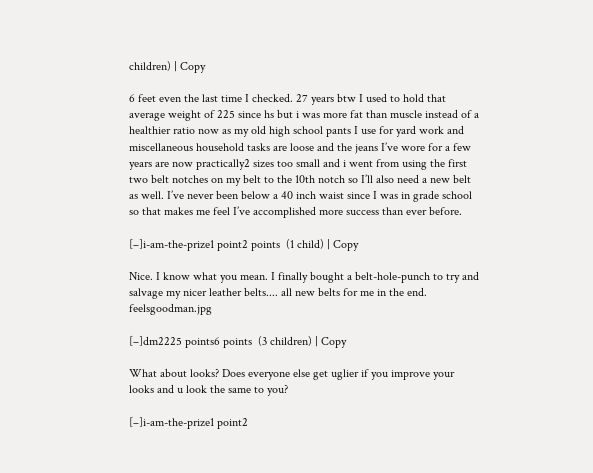children) | Copy

6 feet even the last time I checked. 27 years btw I used to hold that average weight of 225 since hs but i was more fat than muscle instead of a healthier ratio now as my old high school pants I use for yard work and miscellaneous household tasks are loose and the jeans I’ve wore for a few years are now practically2 sizes too small and i went from using the first two belt notches on my belt to the 10th notch so I’ll also need a new belt as well. I’ve never been below a 40 inch waist since I was in grade school so that makes me feel I’ve accomplished more success than ever before.

[–]i-am-the-prize1 point2 points  (1 child) | Copy

Nice. I know what you mean. I finally bought a belt-hole-punch to try and salvage my nicer leather belts.... all new belts for me in the end. feelsgoodman.jpg

[–]dm2225 points6 points  (3 children) | Copy

What about looks? Does everyone else get uglier if you improve your looks and u look the same to you?

[–]i-am-the-prize1 point2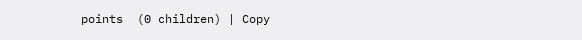points  (0 children) | Copy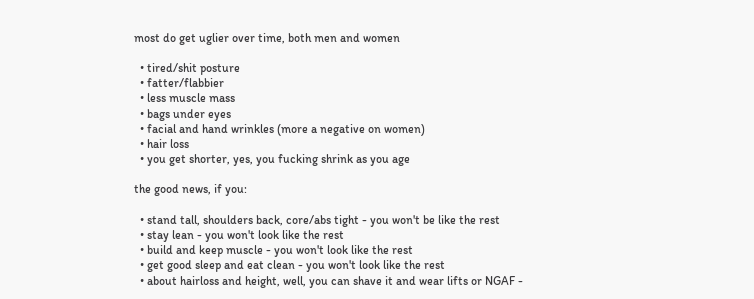most do get uglier over time, both men and women

  • tired/shit posture
  • fatter/flabbier
  • less muscle mass
  • bags under eyes
  • facial and hand wrinkles (more a negative on women)
  • hair loss
  • you get shorter, yes, you fucking shrink as you age

the good news, if you:

  • stand tall, shoulders back, core/abs tight - you won't be like the rest
  • stay lean - you won't look like the rest
  • build and keep muscle - you won't look like the rest
  • get good sleep and eat clean - you won't look like the rest
  • about hairloss and height, well, you can shave it and wear lifts or NGAF -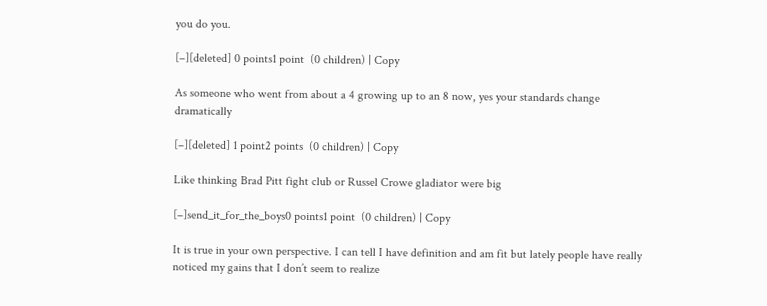you do you.

[–][deleted] 0 points1 point  (0 children) | Copy

As someone who went from about a 4 growing up to an 8 now, yes your standards change dramatically

[–][deleted] 1 point2 points  (0 children) | Copy

Like thinking Brad Pitt fight club or Russel Crowe gladiator were big

[–]send_it_for_the_boys0 points1 point  (0 children) | Copy

It is true in your own perspective. I can tell I have definition and am fit but lately people have really noticed my gains that I don’t seem to realize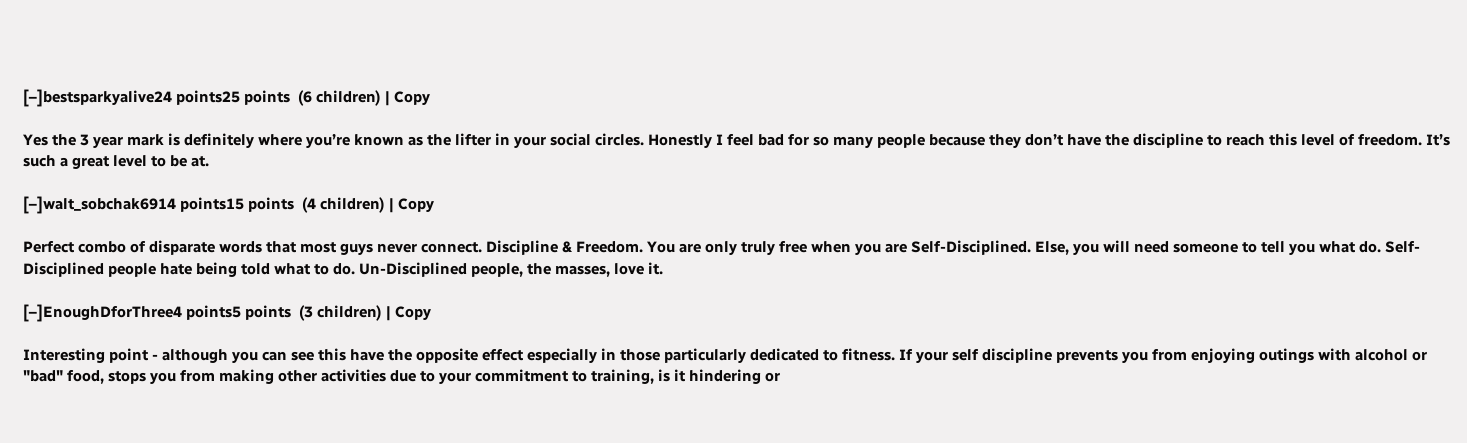[–]bestsparkyalive24 points25 points  (6 children) | Copy

Yes the 3 year mark is definitely where you’re known as the lifter in your social circles. Honestly I feel bad for so many people because they don’t have the discipline to reach this level of freedom. It’s such a great level to be at.

[–]walt_sobchak6914 points15 points  (4 children) | Copy

Perfect combo of disparate words that most guys never connect. Discipline & Freedom. You are only truly free when you are Self-Disciplined. Else, you will need someone to tell you what do. Self-Disciplined people hate being told what to do. Un-Disciplined people, the masses, love it.

[–]EnoughDforThree4 points5 points  (3 children) | Copy

Interesting point - although you can see this have the opposite effect especially in those particularly dedicated to fitness. If your self discipline prevents you from enjoying outings with alcohol or "bad" food, stops you from making other activities due to your commitment to training, is it hindering or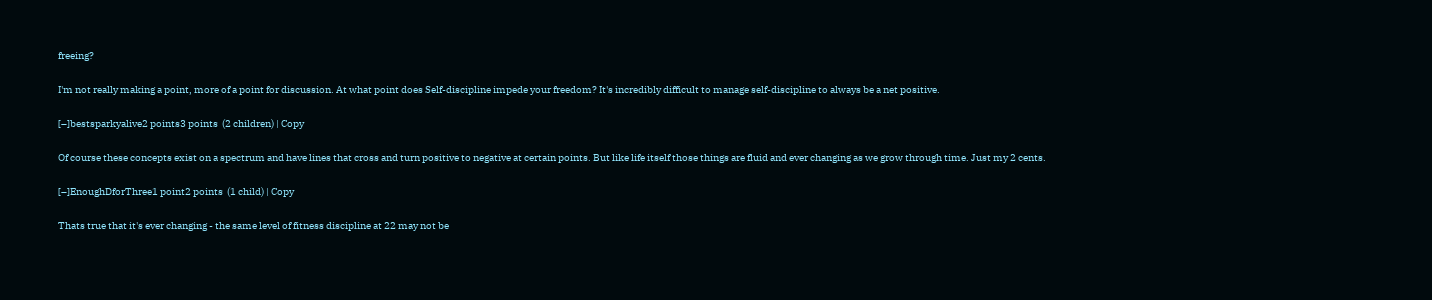freeing?

I'm not really making a point, more of a point for discussion. At what point does Self-discipline impede your freedom? It's incredibly difficult to manage self-discipline to always be a net positive.

[–]bestsparkyalive2 points3 points  (2 children) | Copy

Of course these concepts exist on a spectrum and have lines that cross and turn positive to negative at certain points. But like life itself those things are fluid and ever changing as we grow through time. Just my 2 cents.

[–]EnoughDforThree1 point2 points  (1 child) | Copy

Thats true that it's ever changing - the same level of fitness discipline at 22 may not be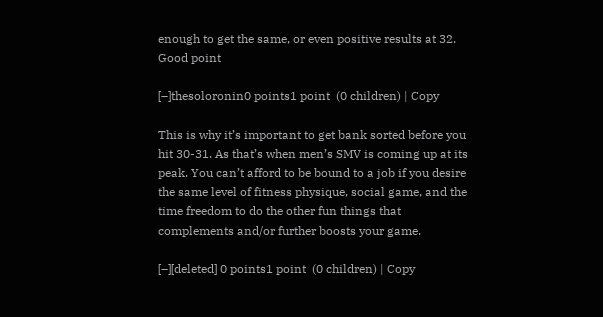enough to get the same, or even positive results at 32. Good point

[–]thesoloronin0 points1 point  (0 children) | Copy

This is why it’s important to get bank sorted before you hit 30-31. As that’s when men’s SMV is coming up at its peak. You can’t afford to be bound to a job if you desire the same level of fitness physique, social game, and the time freedom to do the other fun things that complements and/or further boosts your game.

[–][deleted] 0 points1 point  (0 children) | Copy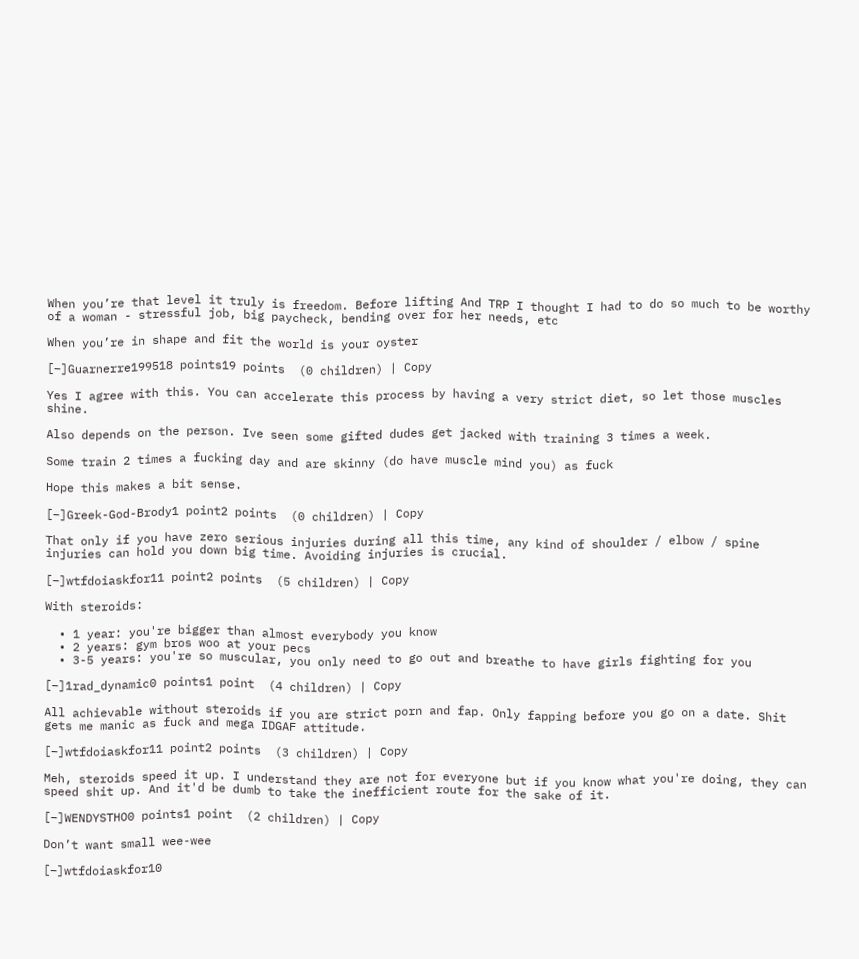When you’re that level it truly is freedom. Before lifting And TRP I thought I had to do so much to be worthy of a woman - stressful job, big paycheck, bending over for her needs, etc

When you’re in shape and fit the world is your oyster

[–]Guarnerre199518 points19 points  (0 children) | Copy

Yes I agree with this. You can accelerate this process by having a very strict diet, so let those muscles shine.

Also depends on the person. Ive seen some gifted dudes get jacked with training 3 times a week.

Some train 2 times a fucking day and are skinny (do have muscle mind you) as fuck

Hope this makes a bit sense.

[–]Greek-God-Brody1 point2 points  (0 children) | Copy

That only if you have zero serious injuries during all this time, any kind of shoulder / elbow / spine injuries can hold you down big time. Avoiding injuries is crucial.

[–]wtfdoiaskfor11 point2 points  (5 children) | Copy

With steroids:

  • 1 year: you're bigger than almost everybody you know
  • 2 years: gym bros woo at your pecs
  • 3-5 years: you're so muscular, you only need to go out and breathe to have girls fighting for you

[–]1rad_dynamic0 points1 point  (4 children) | Copy

All achievable without steroids if you are strict porn and fap. Only fapping before you go on a date. Shit gets me manic as fuck and mega IDGAF attitude.

[–]wtfdoiaskfor11 point2 points  (3 children) | Copy

Meh, steroids speed it up. I understand they are not for everyone but if you know what you're doing, they can speed shit up. And it'd be dumb to take the inefficient route for the sake of it.

[–]WENDYSTHO0 points1 point  (2 children) | Copy

Don’t want small wee-wee

[–]wtfdoiaskfor10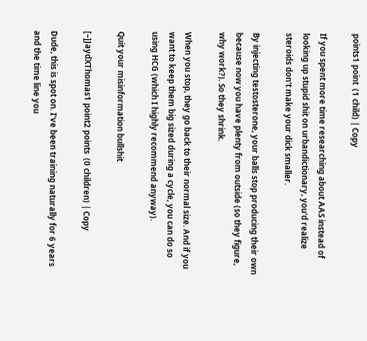points1 point  (1 child) | Copy

If you spent more time researching about AAS instead of looking up stupid shit on urbandictionary, you'd realize steroids don't make your dick smaller.

By injecting testosterone, your balls stop producing their own because now you have plenty from outside (so they figure, why work?). So they shrink.

When you stop, they go back to their normal size. And if you want to keep them big sized during a cycle, you can do so using HCG (which I highly recommend anyway).

Quit your misinformation bullshit

[–]JaydXThomas1 point2 points  (0 children) | Copy

Dude, this is spot on. I've been training naturally for 6 years and the time line you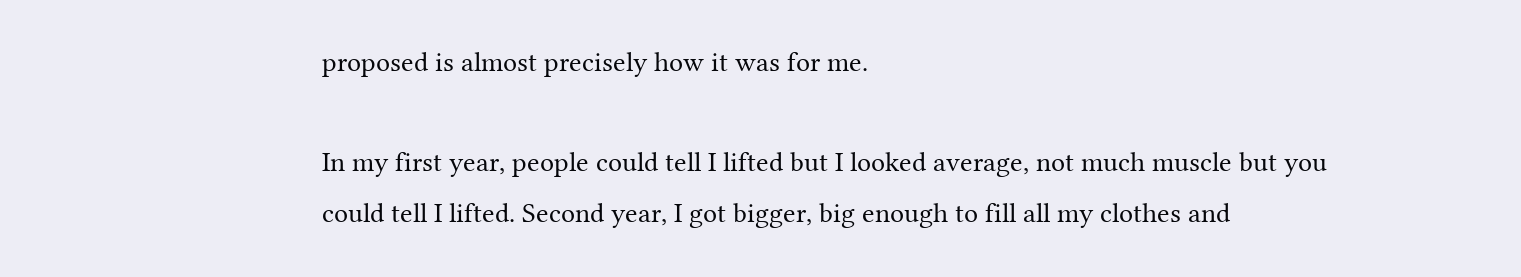proposed is almost precisely how it was for me.

In my first year, people could tell I lifted but I looked average, not much muscle but you could tell I lifted. Second year, I got bigger, big enough to fill all my clothes and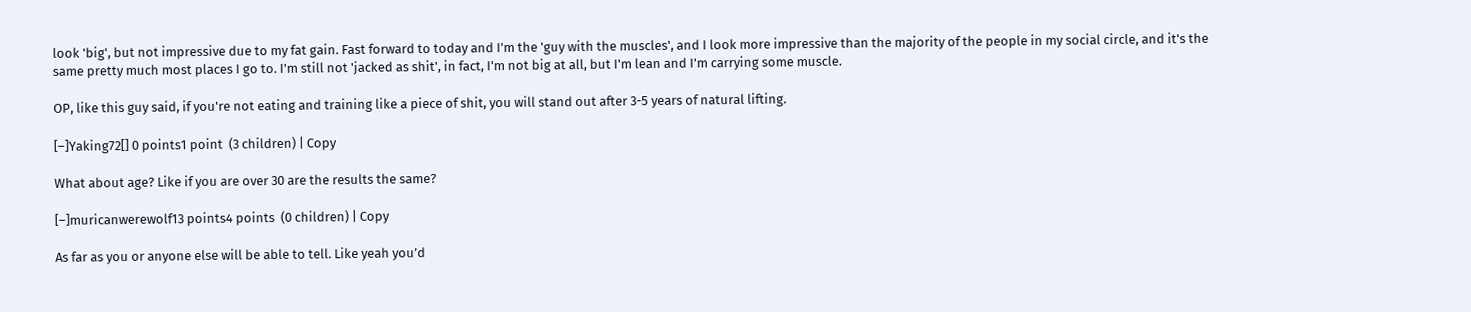look 'big', but not impressive due to my fat gain. Fast forward to today and I'm the 'guy with the muscles', and I look more impressive than the majority of the people in my social circle, and it's the same pretty much most places I go to. I'm still not 'jacked as shit', in fact, I'm not big at all, but I'm lean and I'm carrying some muscle.

OP, like this guy said, if you're not eating and training like a piece of shit, you will stand out after 3-5 years of natural lifting.

[–]Yaking72[] 0 points1 point  (3 children) | Copy

What about age? Like if you are over 30 are the results the same?

[–]muricanwerewolf13 points4 points  (0 children) | Copy

As far as you or anyone else will be able to tell. Like yeah you’d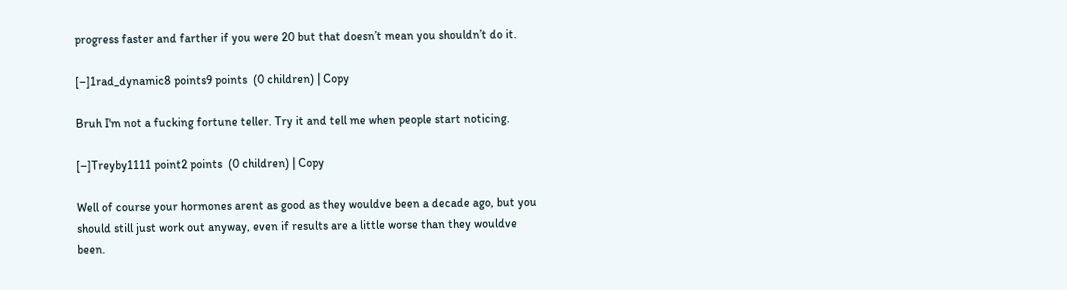progress faster and farther if you were 20 but that doesn’t mean you shouldn’t do it.

[–]1rad_dynamic8 points9 points  (0 children) | Copy

Bruh I'm not a fucking fortune teller. Try it and tell me when people start noticing.

[–]Treyby1111 point2 points  (0 children) | Copy

Well of course your hormones arent as good as they wouldve been a decade ago, but you should still just work out anyway, even if results are a little worse than they wouldve been.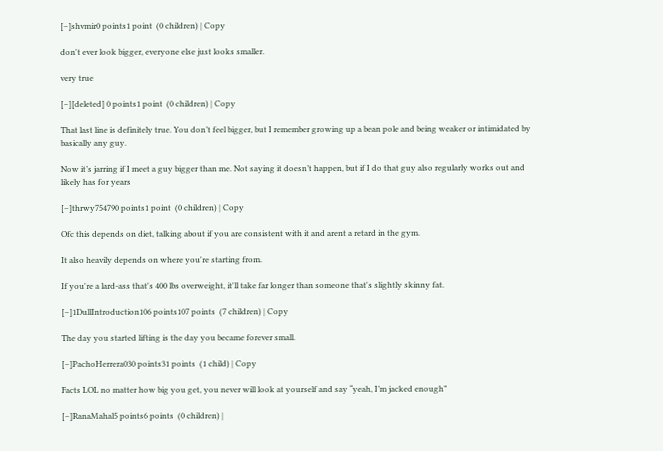[–]shvmir0 points1 point  (0 children) | Copy

don't ever look bigger, everyone else just looks smaller.

very true

[–][deleted] 0 points1 point  (0 children) | Copy

That last line is definitely true. You don’t feel bigger, but I remember growing up a bean pole and being weaker or intimidated by basically any guy.

Now it’s jarring if I meet a guy bigger than me. Not saying it doesn’t happen, but if I do that guy also regularly works out and likely has for years

[–]thrwy754790 points1 point  (0 children) | Copy

Ofc this depends on diet, talking about if you are consistent with it and arent a retard in the gym.

It also heavily depends on where you're starting from.

If you're a lard-ass that's 400 lbs overweight, it'll take far longer than someone that's slightly skinny fat.

[–]1DullIntroduction106 points107 points  (7 children) | Copy

The day you started lifting is the day you became forever small.

[–]PachoHerrera030 points31 points  (1 child) | Copy

Facts LOL no matter how big you get, you never will look at yourself and say “yeah, I’m jacked enough”

[–]RanaMahal5 points6 points  (0 children) |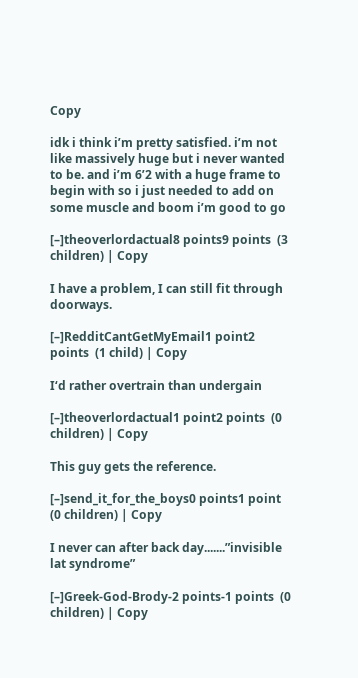Copy

idk i think i’m pretty satisfied. i’m not like massively huge but i never wanted to be. and i’m 6’2 with a huge frame to begin with so i just needed to add on some muscle and boom i’m good to go

[–]theoverlordactual8 points9 points  (3 children) | Copy

I have a problem, I can still fit through doorways.

[–]RedditCantGetMyEmail1 point2 points  (1 child) | Copy

I‘d rather overtrain than undergain

[–]theoverlordactual1 point2 points  (0 children) | Copy

This guy gets the reference.

[–]send_it_for_the_boys0 points1 point  (0 children) | Copy

I never can after back day.......”invisible lat syndrome”

[–]Greek-God-Brody-2 points-1 points  (0 children) | Copy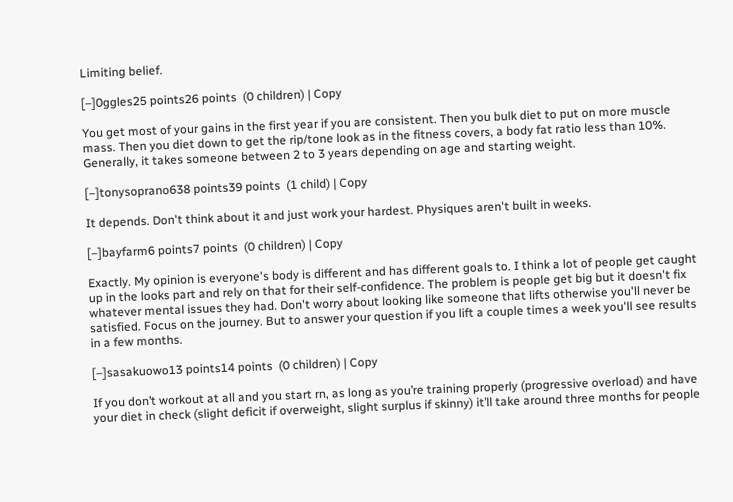Limiting belief.

[–]0ggles25 points26 points  (0 children) | Copy

You get most of your gains in the first year if you are consistent. Then you bulk diet to put on more muscle mass. Then you diet down to get the rip/tone look as in the fitness covers, a body fat ratio less than 10%. Generally, it takes someone between 2 to 3 years depending on age and starting weight.

[–]tonysoprano638 points39 points  (1 child) | Copy

It depends. Don't think about it and just work your hardest. Physiques aren't built in weeks.

[–]bayfarm6 points7 points  (0 children) | Copy

Exactly. My opinion is everyone's body is different and has different goals to. I think a lot of people get caught up in the looks part and rely on that for their self-confidence. The problem is people get big but it doesn't fix whatever mental issues they had. Don't worry about looking like someone that lifts otherwise you'll never be satisfied. Focus on the journey. But to answer your question if you lift a couple times a week you'll see results in a few months.

[–]sasakuowo13 points14 points  (0 children) | Copy

If you don’t workout at all and you start rn, as long as you’re training properly (progressive overload) and have your diet in check (slight deficit if overweight, slight surplus if skinny) it’ll take around three months for people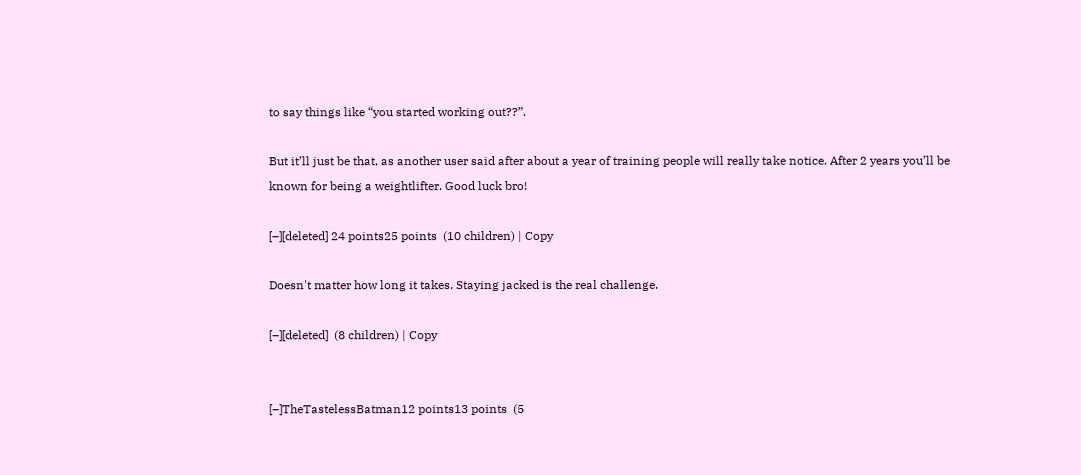to say things like “you started working out??”.

But it’ll just be that, as another user said after about a year of training people will really take notice. After 2 years you’ll be known for being a weightlifter. Good luck bro!

[–][deleted] 24 points25 points  (10 children) | Copy

Doesn't matter how long it takes. Staying jacked is the real challenge.

[–][deleted]  (8 children) | Copy


[–]TheTastelessBatman12 points13 points  (5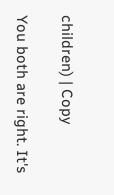children) | Copy

You both are right. It's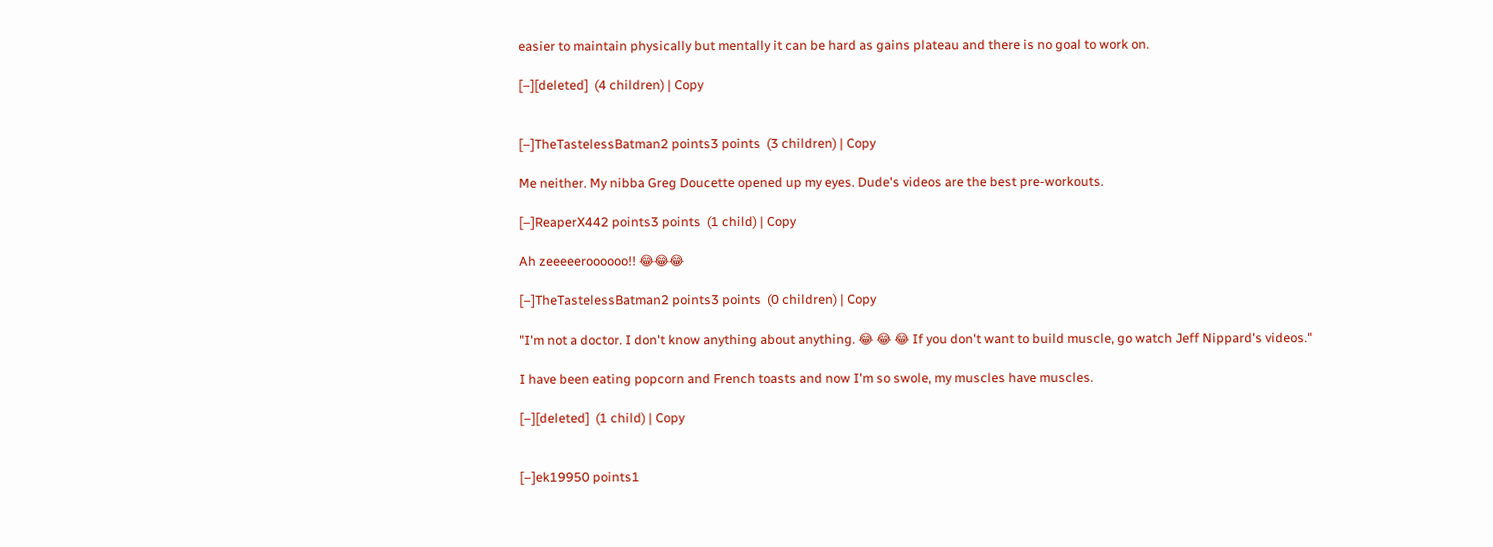easier to maintain physically but mentally it can be hard as gains plateau and there is no goal to work on.

[–][deleted]  (4 children) | Copy


[–]TheTastelessBatman2 points3 points  (3 children) | Copy

Me neither. My nibba Greg Doucette opened up my eyes. Dude's videos are the best pre-workouts.

[–]ReaperX442 points3 points  (1 child) | Copy

Ah zeeeeeroooooo!! 😂😂😂

[–]TheTastelessBatman2 points3 points  (0 children) | Copy

"I'm not a doctor. I don't know anything about anything. 😂 😂 😂 If you don't want to build muscle, go watch Jeff Nippard's videos."

I have been eating popcorn and French toasts and now I'm so swole, my muscles have muscles.

[–][deleted]  (1 child) | Copy


[–]ek19950 points1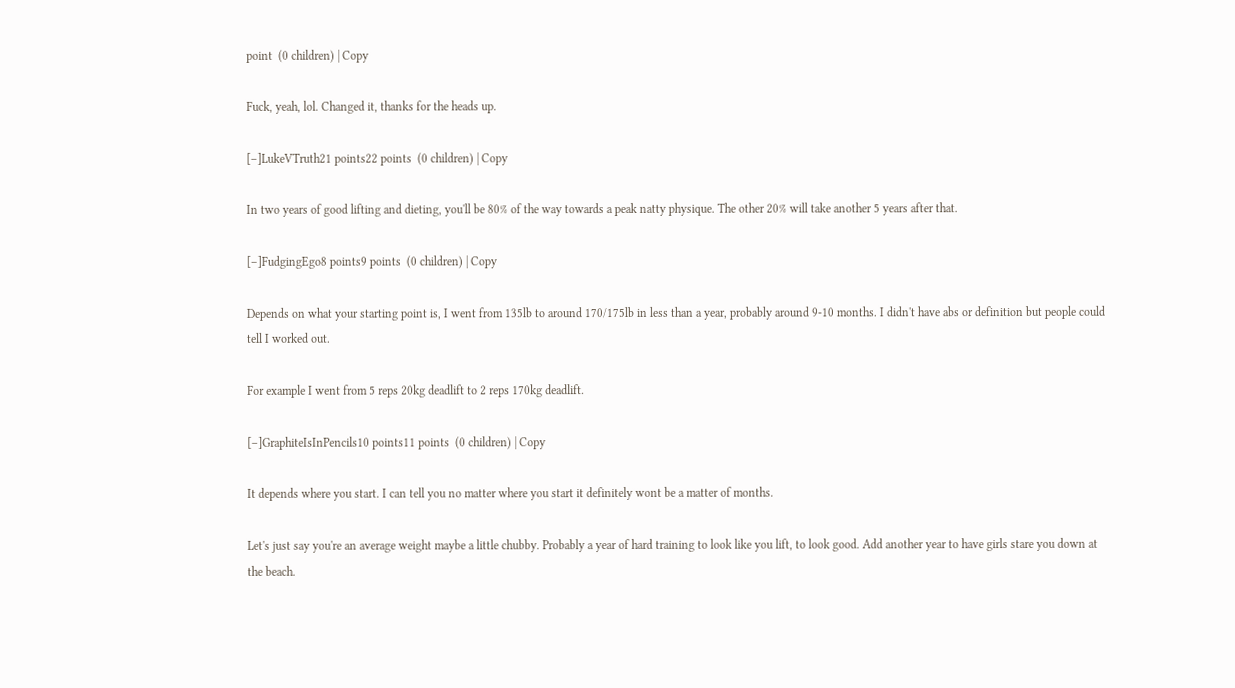point  (0 children) | Copy

Fuck, yeah, lol. Changed it, thanks for the heads up.

[–]LukeVTruth21 points22 points  (0 children) | Copy

In two years of good lifting and dieting, you'll be 80% of the way towards a peak natty physique. The other 20% will take another 5 years after that.

[–]FudgingEgo8 points9 points  (0 children) | Copy

Depends on what your starting point is, I went from 135lb to around 170/175lb in less than a year, probably around 9-10 months. I didn't have abs or definition but people could tell I worked out.

For example I went from 5 reps 20kg deadlift to 2 reps 170kg deadlift.

[–]GraphiteIsInPencils10 points11 points  (0 children) | Copy

It depends where you start. I can tell you no matter where you start it definitely wont be a matter of months.

Let's just say you're an average weight maybe a little chubby. Probably a year of hard training to look like you lift, to look good. Add another year to have girls stare you down at the beach.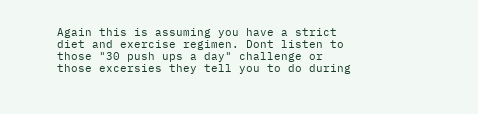Again this is assuming you have a strict diet and exercise regimen. Dont listen to those "30 push ups a day" challenge or those excersies they tell you to do during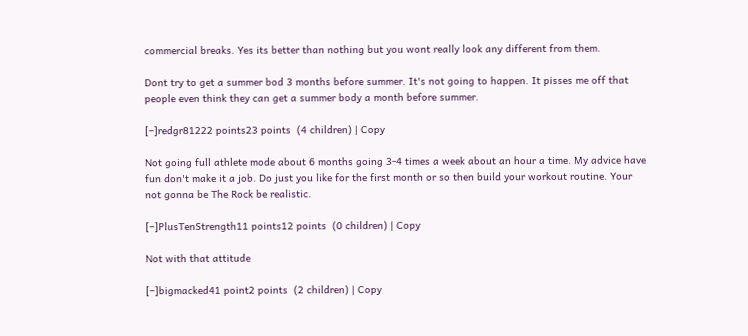commercial breaks. Yes its better than nothing but you wont really look any different from them.

Dont try to get a summer bod 3 months before summer. It's not going to happen. It pisses me off that people even think they can get a summer body a month before summer.

[–]redgr81222 points23 points  (4 children) | Copy

Not going full athlete mode about 6 months going 3-4 times a week about an hour a time. My advice have fun don't make it a job. Do just you like for the first month or so then build your workout routine. Your not gonna be The Rock be realistic.

[–]PlusTenStrength11 points12 points  (0 children) | Copy

Not with that attitude

[–]bigmacked41 point2 points  (2 children) | Copy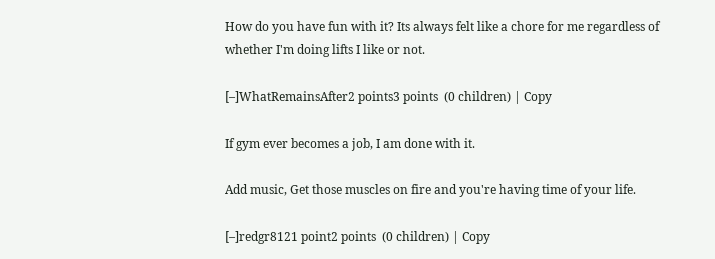How do you have fun with it? Its always felt like a chore for me regardless of whether I'm doing lifts I like or not.

[–]WhatRemainsAfter2 points3 points  (0 children) | Copy

If gym ever becomes a job, I am done with it.

Add music, Get those muscles on fire and you're having time of your life.

[–]redgr8121 point2 points  (0 children) | Copy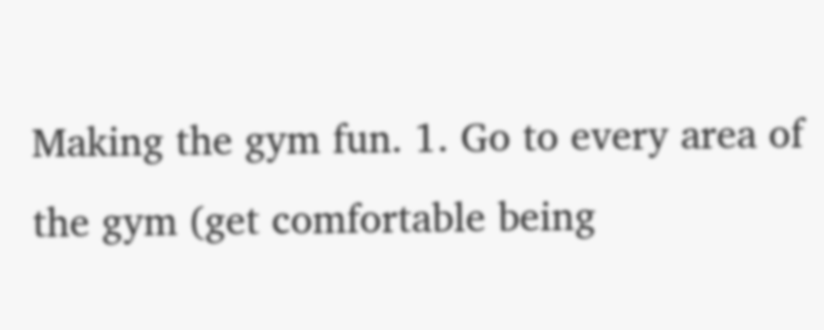Making the gym fun. 1. Go to every area of the gym (get comfortable being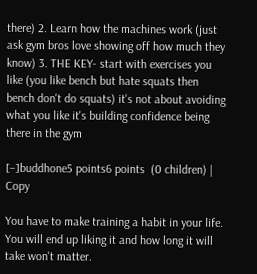there) 2. Learn how the machines work (just ask gym bros love showing off how much they know) 3. THE KEY- start with exercises you like (you like bench but hate squats then bench don't do squats) it's not about avoiding what you like it's building confidence being there in the gym

[–]buddhone5 points6 points  (0 children) | Copy

You have to make training a habit in your life. You will end up liking it and how long it will take won't matter.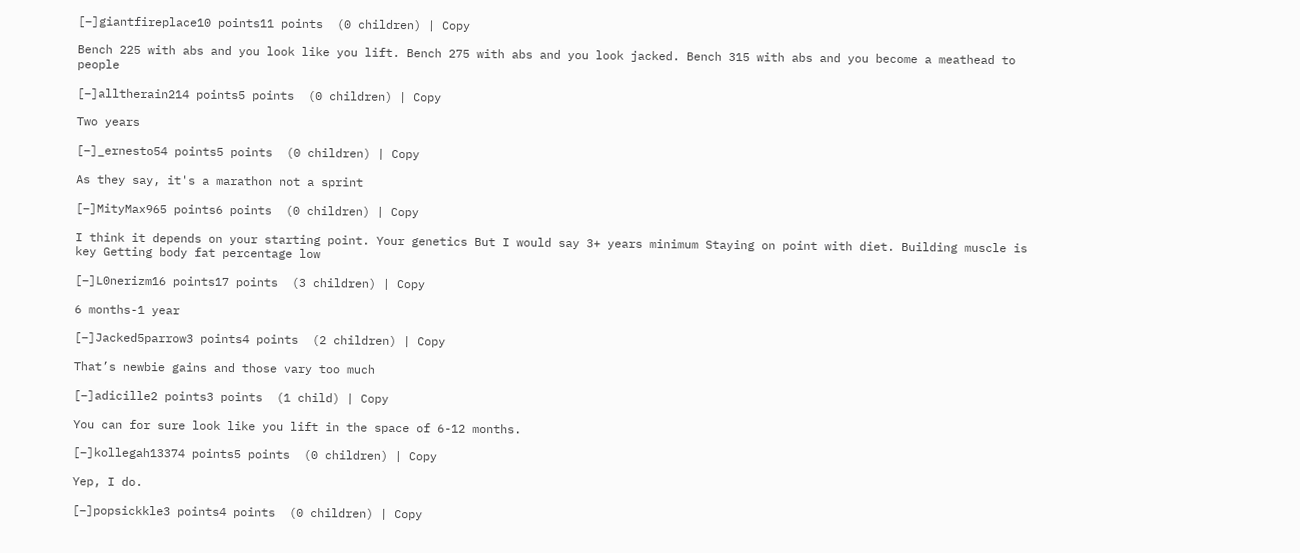[–]giantfireplace10 points11 points  (0 children) | Copy

Bench 225 with abs and you look like you lift. Bench 275 with abs and you look jacked. Bench 315 with abs and you become a meathead to people

[–]alltherain214 points5 points  (0 children) | Copy

Two years

[–]_ernesto54 points5 points  (0 children) | Copy

As they say, it's a marathon not a sprint

[–]MityMax965 points6 points  (0 children) | Copy

I think it depends on your starting point. Your genetics But I would say 3+ years minimum Staying on point with diet. Building muscle is key Getting body fat percentage low

[–]L0nerizm16 points17 points  (3 children) | Copy

6 months-1 year

[–]Jacked5parrow3 points4 points  (2 children) | Copy

That’s newbie gains and those vary too much

[–]adicille2 points3 points  (1 child) | Copy

You can for sure look like you lift in the space of 6-12 months.

[–]kollegah13374 points5 points  (0 children) | Copy

Yep, I do.

[–]popsickkle3 points4 points  (0 children) | Copy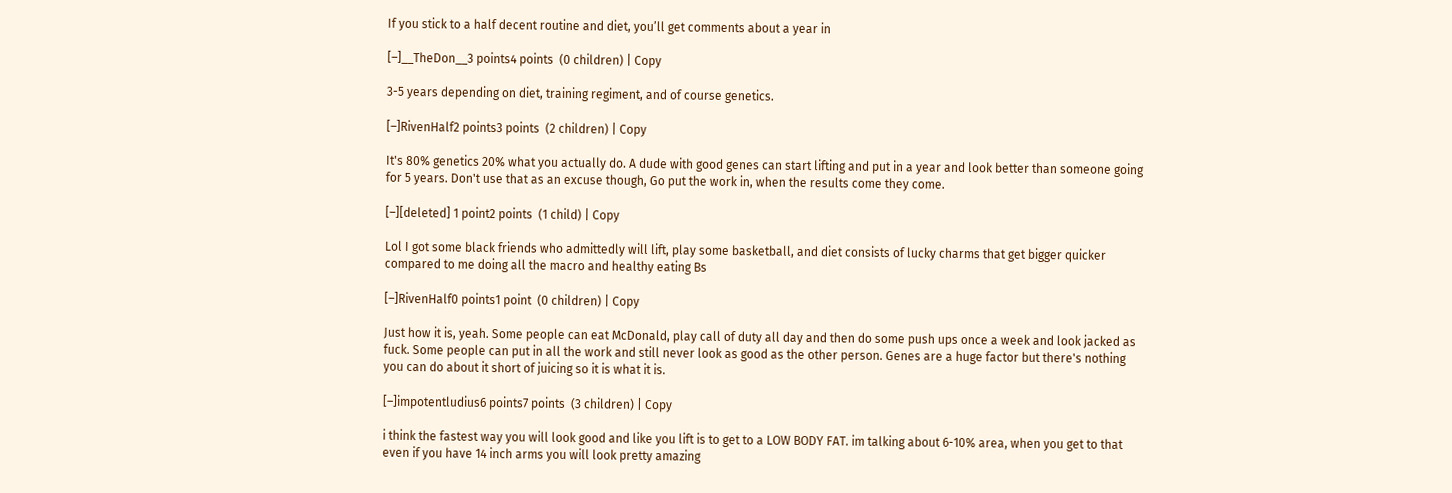If you stick to a half decent routine and diet, you’ll get comments about a year in

[–]__TheDon__3 points4 points  (0 children) | Copy

3-5 years depending on diet, training regiment, and of course genetics.

[–]RivenHalf2 points3 points  (2 children) | Copy

It's 80% genetics 20% what you actually do. A dude with good genes can start lifting and put in a year and look better than someone going for 5 years. Don't use that as an excuse though, Go put the work in, when the results come they come.

[–][deleted] 1 point2 points  (1 child) | Copy

Lol I got some black friends who admittedly will lift, play some basketball, and diet consists of lucky charms that get bigger quicker compared to me doing all the macro and healthy eating Bs

[–]RivenHalf0 points1 point  (0 children) | Copy

Just how it is, yeah. Some people can eat McDonald, play call of duty all day and then do some push ups once a week and look jacked as fuck. Some people can put in all the work and still never look as good as the other person. Genes are a huge factor but there's nothing you can do about it short of juicing so it is what it is.

[–]impotentludius6 points7 points  (3 children) | Copy

i think the fastest way you will look good and like you lift is to get to a LOW BODY FAT. im talking about 6-10% area, when you get to that even if you have 14 inch arms you will look pretty amazing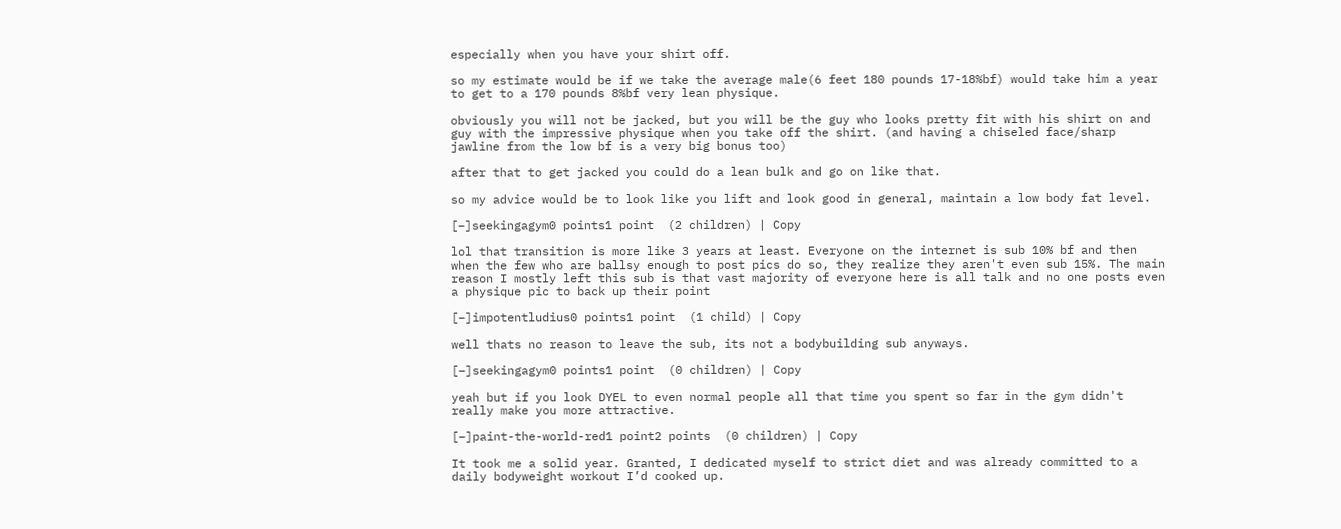especially when you have your shirt off.

so my estimate would be if we take the average male(6 feet 180 pounds 17-18%bf) would take him a year to get to a 170 pounds 8%bf very lean physique.

obviously you will not be jacked, but you will be the guy who looks pretty fit with his shirt on and guy with the impressive physique when you take off the shirt. (and having a chiseled face/sharp jawline from the low bf is a very big bonus too)

after that to get jacked you could do a lean bulk and go on like that.

so my advice would be to look like you lift and look good in general, maintain a low body fat level.

[–]seekingagym0 points1 point  (2 children) | Copy

lol that transition is more like 3 years at least. Everyone on the internet is sub 10% bf and then when the few who are ballsy enough to post pics do so, they realize they aren't even sub 15%. The main reason I mostly left this sub is that vast majority of everyone here is all talk and no one posts even a physique pic to back up their point

[–]impotentludius0 points1 point  (1 child) | Copy

well thats no reason to leave the sub, its not a bodybuilding sub anyways.

[–]seekingagym0 points1 point  (0 children) | Copy

yeah but if you look DYEL to even normal people all that time you spent so far in the gym didn't really make you more attractive.

[–]paint-the-world-red1 point2 points  (0 children) | Copy

It took me a solid year. Granted, I dedicated myself to strict diet and was already committed to a daily bodyweight workout I’d cooked up.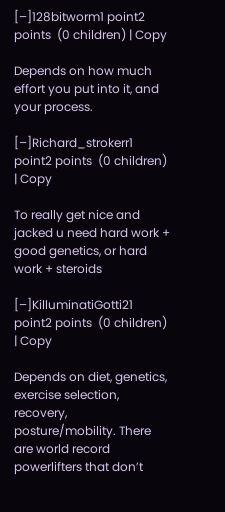[–]128bitworm1 point2 points  (0 children) | Copy

Depends on how much effort you put into it, and your process.

[–]Richard_strokerr1 point2 points  (0 children) | Copy

To really get nice and jacked u need hard work + good genetics, or hard work + steroids

[–]KilluminatiGotti21 point2 points  (0 children) | Copy

Depends on diet, genetics, exercise selection, recovery, posture/mobility. There are world record powerlifters that don’t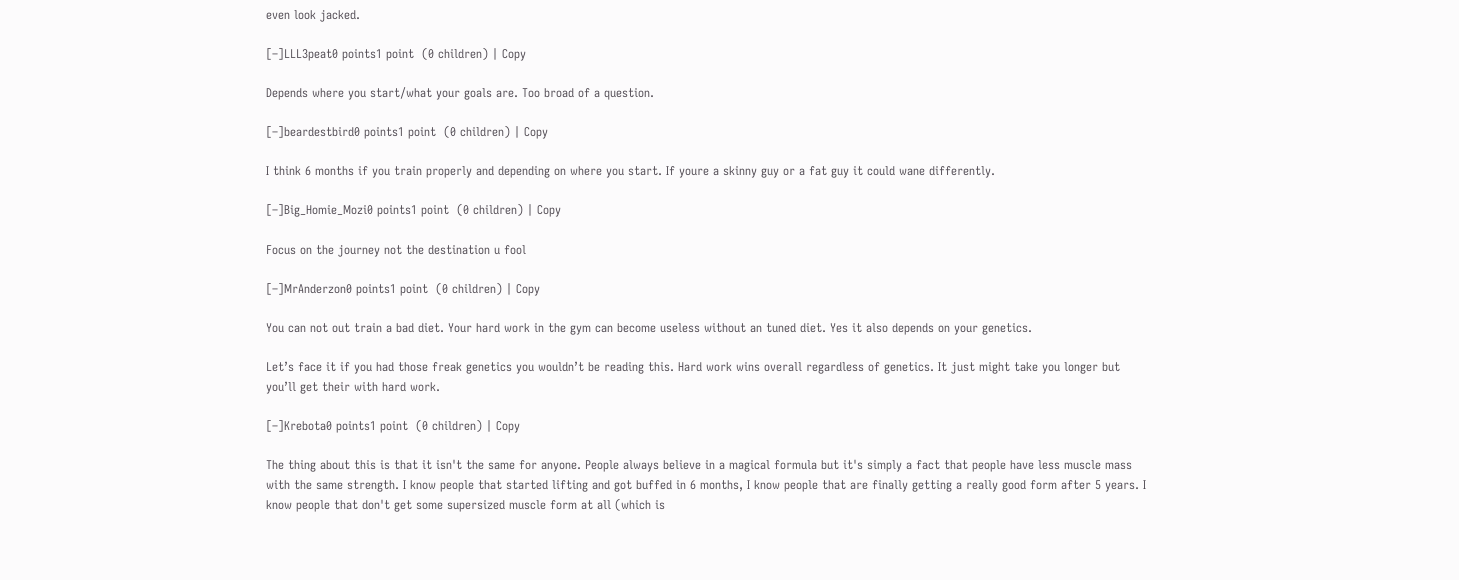even look jacked.

[–]LLL3peat0 points1 point  (0 children) | Copy

Depends where you start/what your goals are. Too broad of a question.

[–]beardestbird0 points1 point  (0 children) | Copy

I think 6 months if you train properly and depending on where you start. If youre a skinny guy or a fat guy it could wane differently.

[–]Big_Homie_Mozi0 points1 point  (0 children) | Copy

Focus on the journey not the destination u fool

[–]MrAnderzon0 points1 point  (0 children) | Copy

You can not out train a bad diet. Your hard work in the gym can become useless without an tuned diet. Yes it also depends on your genetics.

Let’s face it if you had those freak genetics you wouldn’t be reading this. Hard work wins overall regardless of genetics. It just might take you longer but you’ll get their with hard work.

[–]Krebota0 points1 point  (0 children) | Copy

The thing about this is that it isn't the same for anyone. People always believe in a magical formula but it's simply a fact that people have less muscle mass with the same strength. I know people that started lifting and got buffed in 6 months, I know people that are finally getting a really good form after 5 years. I know people that don't get some supersized muscle form at all (which is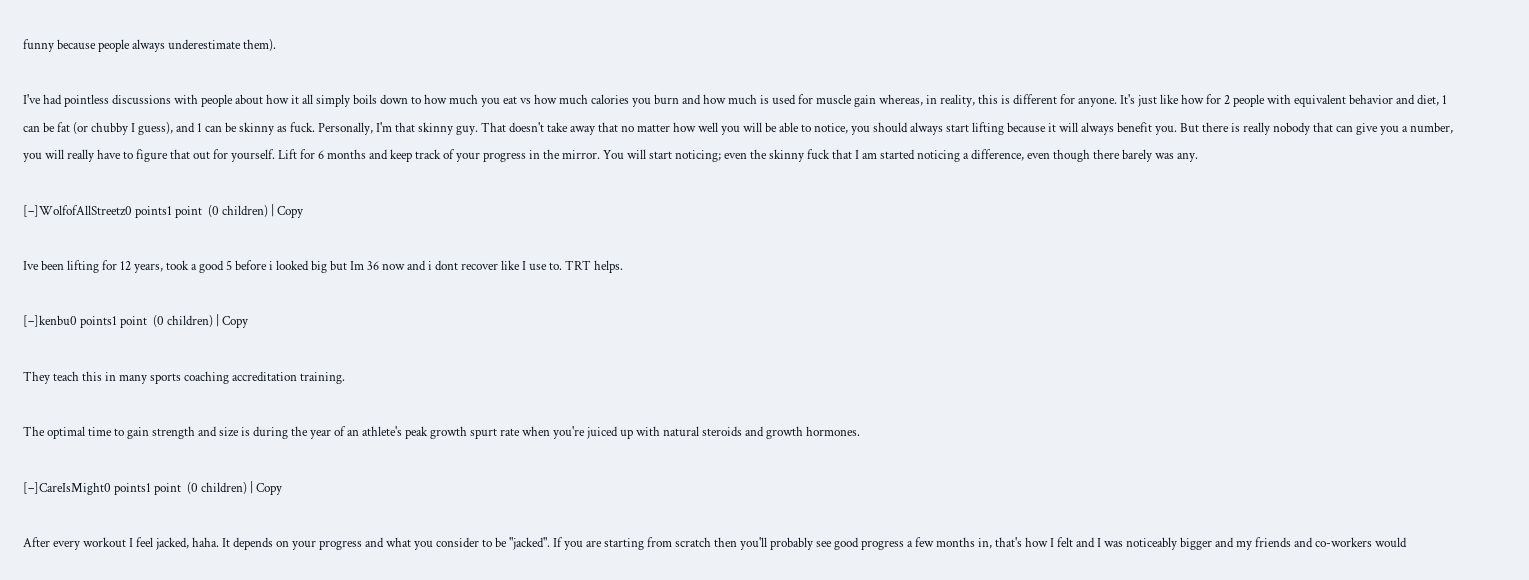funny because people always underestimate them).

I've had pointless discussions with people about how it all simply boils down to how much you eat vs how much calories you burn and how much is used for muscle gain whereas, in reality, this is different for anyone. It's just like how for 2 people with equivalent behavior and diet, 1 can be fat (or chubby I guess), and 1 can be skinny as fuck. Personally, I'm that skinny guy. That doesn't take away that no matter how well you will be able to notice, you should always start lifting because it will always benefit you. But there is really nobody that can give you a number, you will really have to figure that out for yourself. Lift for 6 months and keep track of your progress in the mirror. You will start noticing; even the skinny fuck that I am started noticing a difference, even though there barely was any.

[–]WolfofAllStreetz0 points1 point  (0 children) | Copy

Ive been lifting for 12 years, took a good 5 before i looked big but Im 36 now and i dont recover like I use to. TRT helps.

[–]kenbu0 points1 point  (0 children) | Copy

They teach this in many sports coaching accreditation training.

The optimal time to gain strength and size is during the year of an athlete's peak growth spurt rate when you're juiced up with natural steroids and growth hormones.

[–]CareIsMight0 points1 point  (0 children) | Copy

After every workout I feel jacked, haha. It depends on your progress and what you consider to be "jacked". If you are starting from scratch then you'll probably see good progress a few months in, that's how I felt and I was noticeably bigger and my friends and co-workers would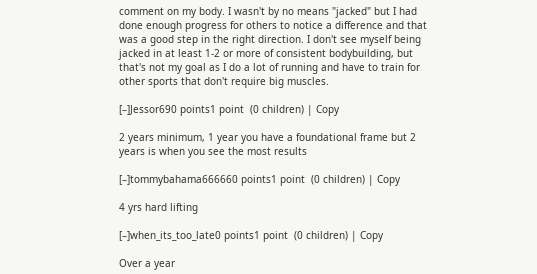comment on my body. I wasn't by no means "jacked" but I had done enough progress for others to notice a difference and that was a good step in the right direction. I don't see myself being jacked in at least 1-2 or more of consistent bodybuilding, but that's not my goal as I do a lot of running and have to train for other sports that don't require big muscles.

[–]Jessor690 points1 point  (0 children) | Copy

2 years minimum, 1 year you have a foundational frame but 2 years is when you see the most results

[–]tommybahama666660 points1 point  (0 children) | Copy

4 yrs hard lifting

[–]when_its_too_late0 points1 point  (0 children) | Copy

Over a year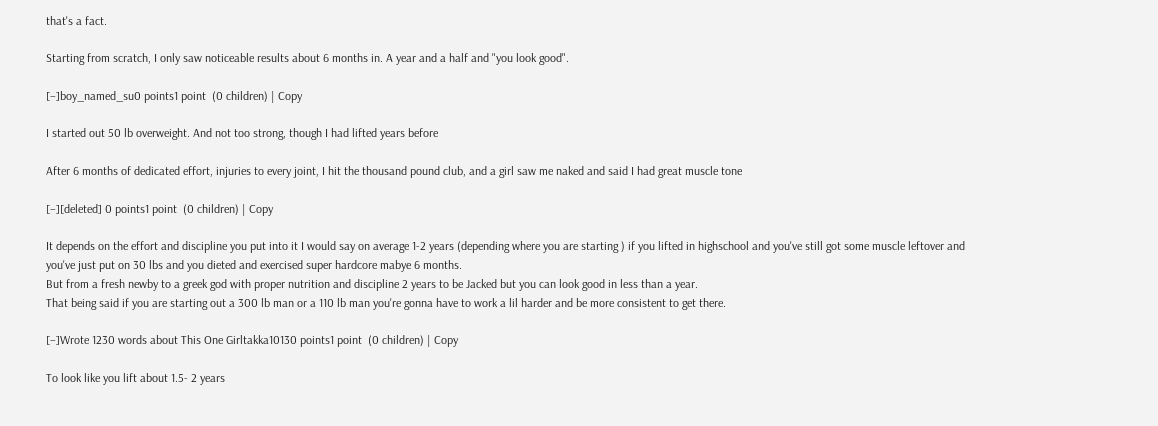that's a fact.

Starting from scratch, I only saw noticeable results about 6 months in. A year and a half and "you look good".

[–]boy_named_su0 points1 point  (0 children) | Copy

I started out 50 lb overweight. And not too strong, though I had lifted years before

After 6 months of dedicated effort, injuries to every joint, I hit the thousand pound club, and a girl saw me naked and said I had great muscle tone

[–][deleted] 0 points1 point  (0 children) | Copy

It depends on the effort and discipline you put into it I would say on average 1-2 years (depending where you are starting ) if you lifted in highschool and you've still got some muscle leftover and you've just put on 30 lbs and you dieted and exercised super hardcore mabye 6 months.
But from a fresh newby to a greek god with proper nutrition and discipline 2 years to be Jacked but you can look good in less than a year.
That being said if you are starting out a 300 lb man or a 110 lb man you're gonna have to work a lil harder and be more consistent to get there.

[–]Wrote 1230 words about This One Girltakka10130 points1 point  (0 children) | Copy

To look like you lift about 1.5- 2 years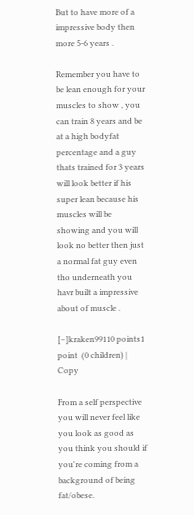But to have more of a impressive body then more 5-6 years .

Remember you have to be lean enough for your muscles to show , you can train 8 years and be at a high bodyfat percentage and a guy thats trained for 3 years will look better if his super lean because his muscles will be showing and you will look no better then just a normal fat guy even tho underneath you havr built a impressive about of muscle .

[–]kraken99110 points1 point  (0 children) | Copy

From a self perspective you will never feel like you look as good as you think you should if you're coming from a background of being fat/obese.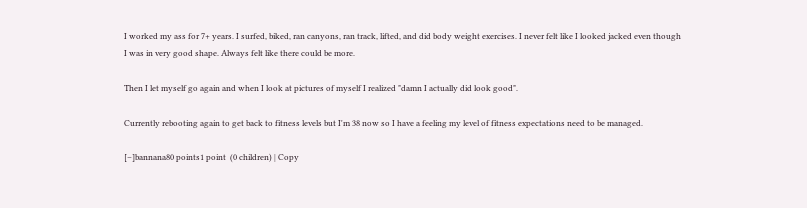I worked my ass for 7+ years. I surfed, biked, ran canyons, ran track, lifted, and did body weight exercises. I never felt like I looked jacked even though I was in very good shape. Always felt like there could be more.

Then I let myself go again and when I look at pictures of myself I realized "damn I actually did look good".

Currently rebooting again to get back to fitness levels but I'm 38 now so I have a feeling my level of fitness expectations need to be managed.

[–]bannana80 points1 point  (0 children) | Copy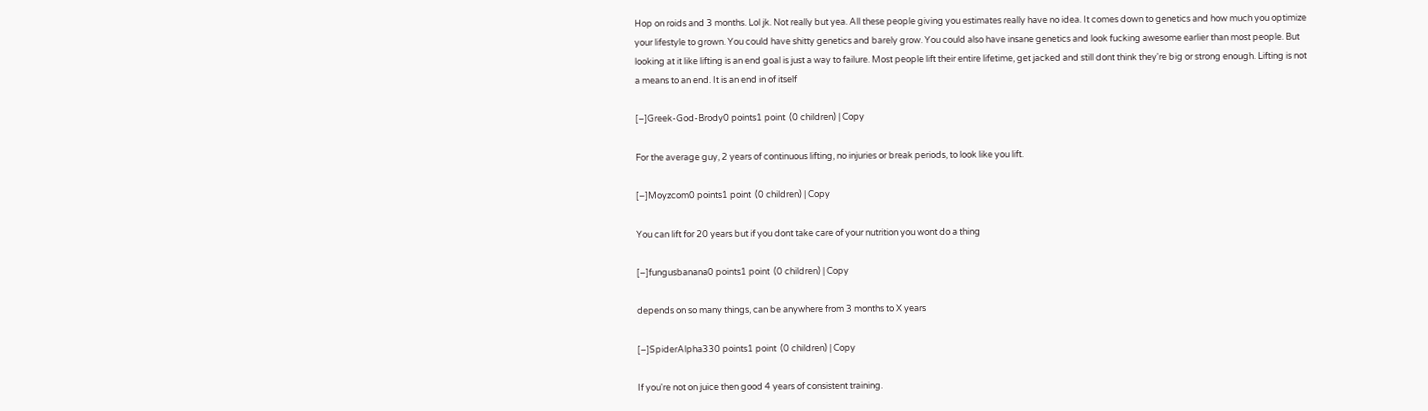Hop on roids and 3 months. Lol jk. Not really but yea. All these people giving you estimates really have no idea. It comes down to genetics and how much you optimize your lifestyle to grown. You could have shitty genetics and barely grow. You could also have insane genetics and look fucking awesome earlier than most people. But looking at it like lifting is an end goal is just a way to failure. Most people lift their entire lifetime, get jacked and still dont think they're big or strong enough. Lifting is not a means to an end. It is an end in of itself

[–]Greek-God-Brody0 points1 point  (0 children) | Copy

For the average guy, 2 years of continuous lifting, no injuries or break periods, to look like you lift.

[–]Moyzcom0 points1 point  (0 children) | Copy

You can lift for 20 years but if you dont take care of your nutrition you wont do a thing

[–]fungusbanana0 points1 point  (0 children) | Copy

depends on so many things, can be anywhere from 3 months to X years

[–]SpiderAlpha330 points1 point  (0 children) | Copy

If you're not on juice then good 4 years of consistent training.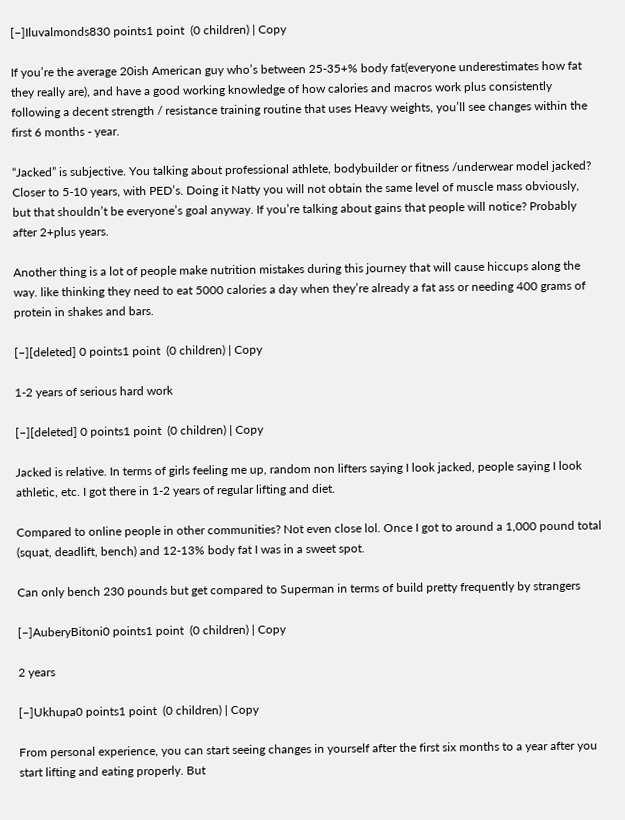[–]Iluvalmonds830 points1 point  (0 children) | Copy

If you’re the average 20ish American guy who’s between 25-35+% body fat(everyone underestimates how fat they really are), and have a good working knowledge of how calories and macros work plus consistently following a decent strength / resistance training routine that uses Heavy weights, you’ll see changes within the first 6 months - year.

“Jacked” is subjective. You talking about professional athlete, bodybuilder or fitness /underwear model jacked? Closer to 5-10 years, with PED’s. Doing it Natty you will not obtain the same level of muscle mass obviously, but that shouldn’t be everyone’s goal anyway. If you’re talking about gains that people will notice? Probably after 2+plus years.

Another thing is a lot of people make nutrition mistakes during this journey that will cause hiccups along the way. like thinking they need to eat 5000 calories a day when they’re already a fat ass or needing 400 grams of protein in shakes and bars.

[–][deleted] 0 points1 point  (0 children) | Copy

1-2 years of serious hard work

[–][deleted] 0 points1 point  (0 children) | Copy

Jacked is relative. In terms of girls feeling me up, random non lifters saying I look jacked, people saying I look athletic, etc. I got there in 1-2 years of regular lifting and diet.

Compared to online people in other communities? Not even close lol. Once I got to around a 1,000 pound total (squat, deadlift, bench) and 12-13% body fat I was in a sweet spot.

Can only bench 230 pounds but get compared to Superman in terms of build pretty frequently by strangers

[–]AuberyBitoni0 points1 point  (0 children) | Copy

2 years

[–]Ukhupa0 points1 point  (0 children) | Copy

From personal experience, you can start seeing changes in yourself after the first six months to a year after you start lifting and eating properly. But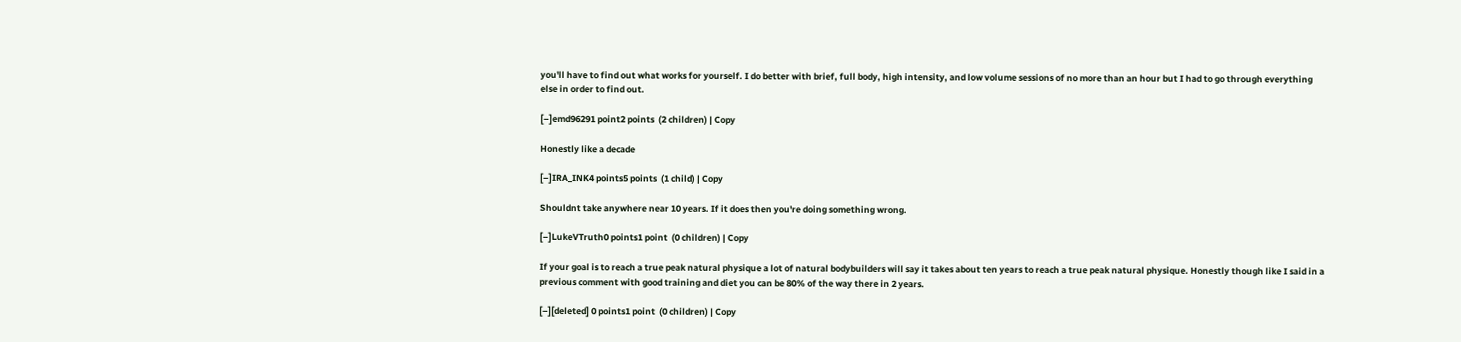you'll have to find out what works for yourself. I do better with brief, full body, high intensity, and low volume sessions of no more than an hour but I had to go through everything else in order to find out.

[–]emd96291 point2 points  (2 children) | Copy

Honestly like a decade

[–]IRA_INK4 points5 points  (1 child) | Copy

Shouldnt take anywhere near 10 years. If it does then you're doing something wrong.

[–]LukeVTruth0 points1 point  (0 children) | Copy

If your goal is to reach a true peak natural physique a lot of natural bodybuilders will say it takes about ten years to reach a true peak natural physique. Honestly though like I said in a previous comment with good training and diet you can be 80% of the way there in 2 years.

[–][deleted] 0 points1 point  (0 children) | Copy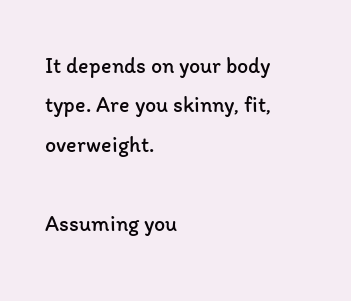It depends on your body type. Are you skinny, fit, overweight.

Assuming you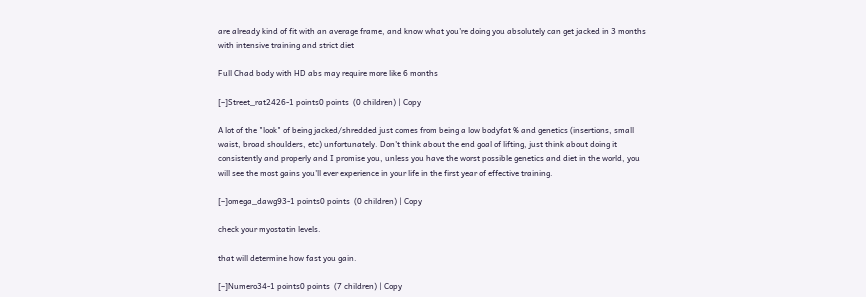are already kind of fit with an average frame, and know what you're doing you absolutely can get jacked in 3 months with intensive training and strict diet

Full Chad body with HD abs may require more like 6 months

[–]Street_rat2426-1 points0 points  (0 children) | Copy

A lot of the "look" of being jacked/shredded just comes from being a low bodyfat % and genetics (insertions, small waist, broad shoulders, etc) unfortunately. Don't think about the end goal of lifting, just think about doing it consistently and properly and I promise you, unless you have the worst possible genetics and diet in the world, you will see the most gains you'll ever experience in your life in the first year of effective training.

[–]omega_dawg93-1 points0 points  (0 children) | Copy

check your myostatin levels.

that will determine how fast you gain.

[–]Numero34-1 points0 points  (7 children) | Copy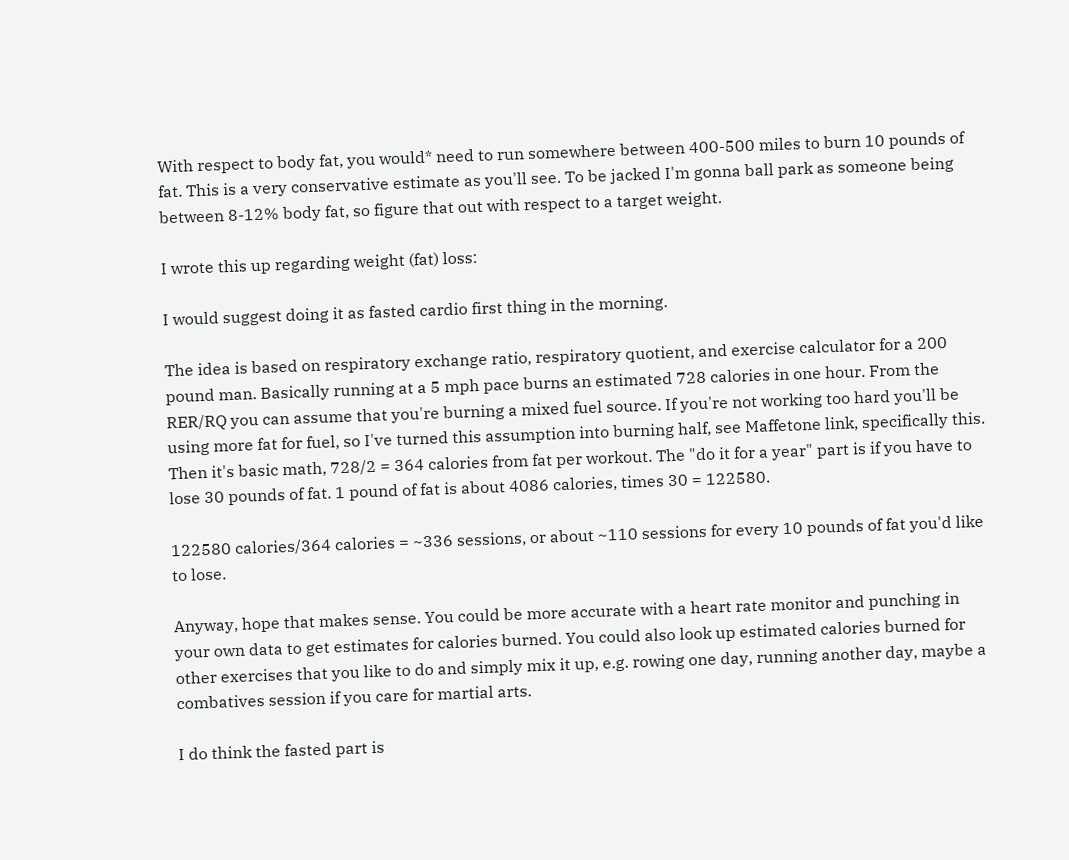With respect to body fat, you would* need to run somewhere between 400-500 miles to burn 10 pounds of fat. This is a very conservative estimate as you'll see. To be jacked I'm gonna ball park as someone being between 8-12% body fat, so figure that out with respect to a target weight.

I wrote this up regarding weight (fat) loss:

I would suggest doing it as fasted cardio first thing in the morning.

The idea is based on respiratory exchange ratio, respiratory quotient, and exercise calculator for a 200 pound man. Basically running at a 5 mph pace burns an estimated 728 calories in one hour. From the RER/RQ you can assume that you're burning a mixed fuel source. If you're not working too hard you'll be using more fat for fuel, so I've turned this assumption into burning half, see Maffetone link, specifically this. Then it's basic math, 728/2 = 364 calories from fat per workout. The "do it for a year" part is if you have to lose 30 pounds of fat. 1 pound of fat is about 4086 calories, times 30 = 122580.

122580 calories/364 calories = ~336 sessions, or about ~110 sessions for every 10 pounds of fat you'd like to lose.

Anyway, hope that makes sense. You could be more accurate with a heart rate monitor and punching in your own data to get estimates for calories burned. You could also look up estimated calories burned for other exercises that you like to do and simply mix it up, e.g. rowing one day, running another day, maybe a combatives session if you care for martial arts.

I do think the fasted part is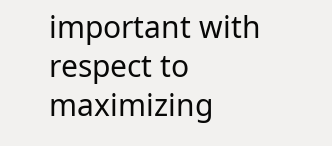important with respect to maximizing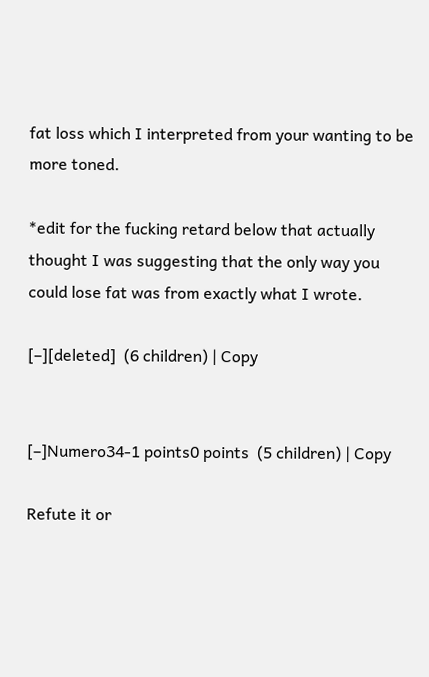fat loss which I interpreted from your wanting to be more toned.

*edit for the fucking retard below that actually thought I was suggesting that the only way you could lose fat was from exactly what I wrote.

[–][deleted]  (6 children) | Copy


[–]Numero34-1 points0 points  (5 children) | Copy

Refute it or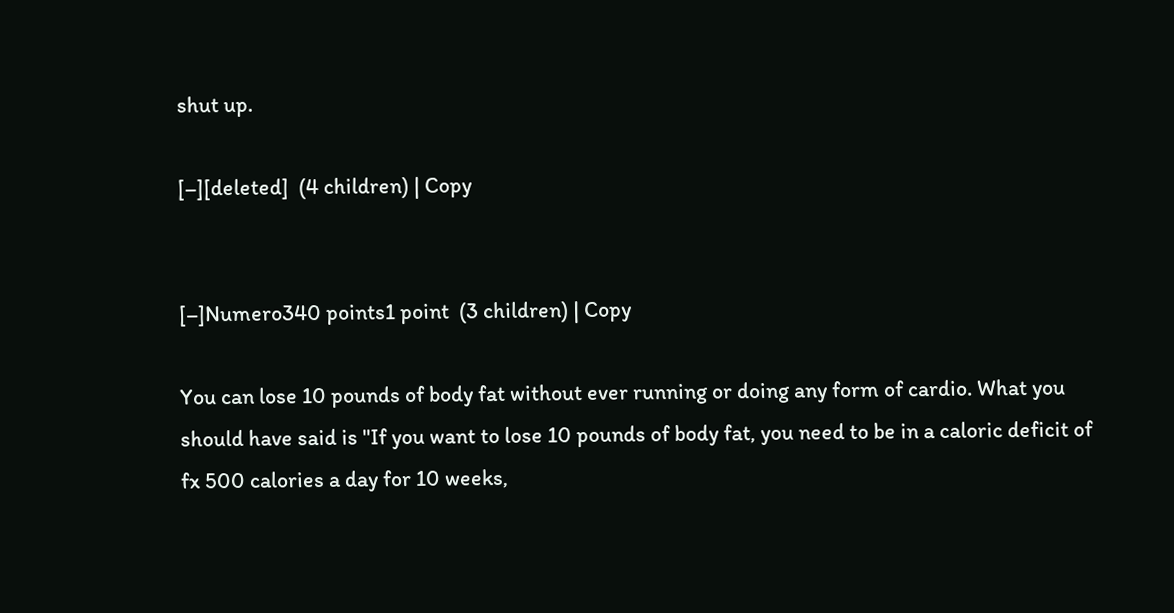shut up.

[–][deleted]  (4 children) | Copy


[–]Numero340 points1 point  (3 children) | Copy

You can lose 10 pounds of body fat without ever running or doing any form of cardio. What you should have said is "If you want to lose 10 pounds of body fat, you need to be in a caloric deficit of fx 500 calories a day for 10 weeks,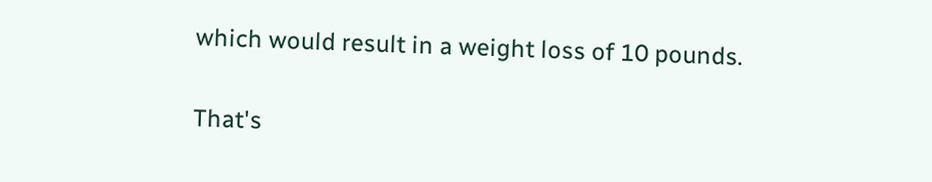which would result in a weight loss of 10 pounds.

That's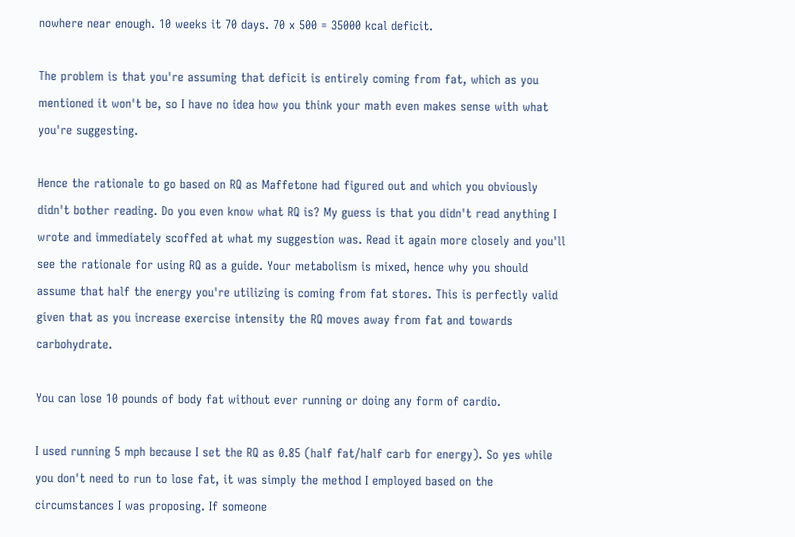nowhere near enough. 10 weeks it 70 days. 70 x 500 = 35000 kcal deficit.

The problem is that you're assuming that deficit is entirely coming from fat, which as you mentioned it won't be, so I have no idea how you think your math even makes sense with what you're suggesting.

Hence the rationale to go based on RQ as Maffetone had figured out and which you obviously didn't bother reading. Do you even know what RQ is? My guess is that you didn't read anything I wrote and immediately scoffed at what my suggestion was. Read it again more closely and you'll see the rationale for using RQ as a guide. Your metabolism is mixed, hence why you should assume that half the energy you're utilizing is coming from fat stores. This is perfectly valid given that as you increase exercise intensity the RQ moves away from fat and towards carbohydrate.

You can lose 10 pounds of body fat without ever running or doing any form of cardio.

I used running 5 mph because I set the RQ as 0.85 (half fat/half carb for energy). So yes while you don't need to run to lose fat, it was simply the method I employed based on the circumstances I was proposing. If someone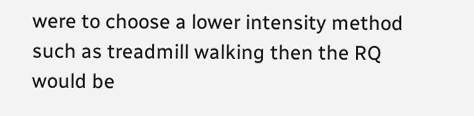were to choose a lower intensity method such as treadmill walking then the RQ would be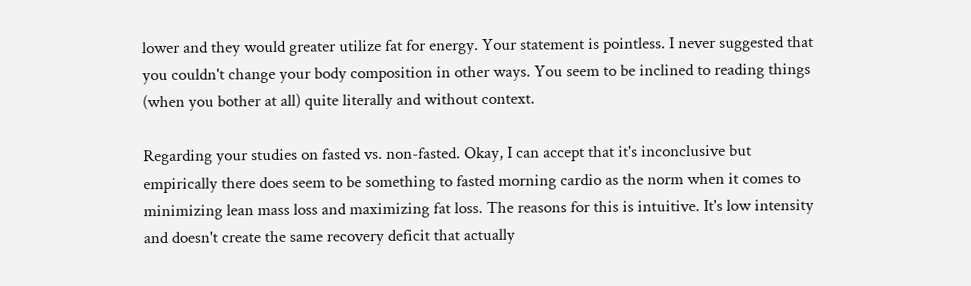lower and they would greater utilize fat for energy. Your statement is pointless. I never suggested that you couldn't change your body composition in other ways. You seem to be inclined to reading things (when you bother at all) quite literally and without context.

Regarding your studies on fasted vs. non-fasted. Okay, I can accept that it's inconclusive but empirically there does seem to be something to fasted morning cardio as the norm when it comes to minimizing lean mass loss and maximizing fat loss. The reasons for this is intuitive. It's low intensity and doesn't create the same recovery deficit that actually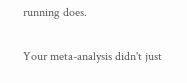running does.

Your meta-analysis didn't just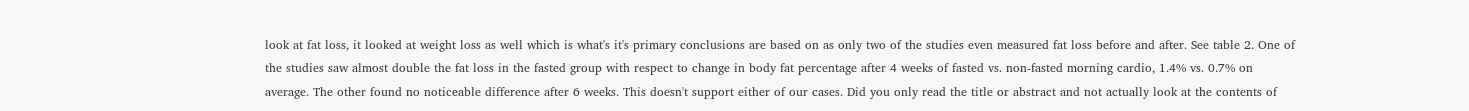look at fat loss, it looked at weight loss as well which is what's it's primary conclusions are based on as only two of the studies even measured fat loss before and after. See table 2. One of the studies saw almost double the fat loss in the fasted group with respect to change in body fat percentage after 4 weeks of fasted vs. non-fasted morning cardio, 1.4% vs. 0.7% on average. The other found no noticeable difference after 6 weeks. This doesn't support either of our cases. Did you only read the title or abstract and not actually look at the contents of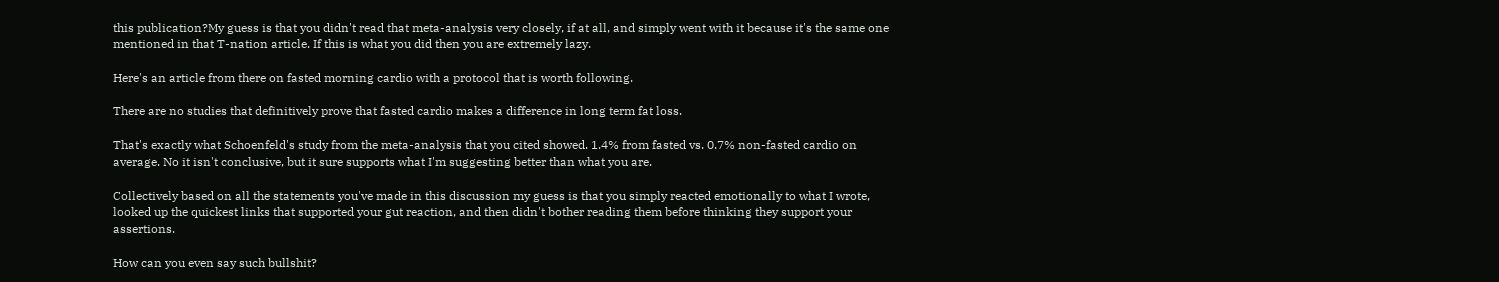this publication?My guess is that you didn't read that meta-analysis very closely, if at all, and simply went with it because it's the same one mentioned in that T-nation article. If this is what you did then you are extremely lazy.

Here's an article from there on fasted morning cardio with a protocol that is worth following.

There are no studies that definitively prove that fasted cardio makes a difference in long term fat loss.

That's exactly what Schoenfeld's study from the meta-analysis that you cited showed. 1.4% from fasted vs. 0.7% non-fasted cardio on average. No it isn't conclusive, but it sure supports what I'm suggesting better than what you are.

Collectively based on all the statements you've made in this discussion my guess is that you simply reacted emotionally to what I wrote, looked up the quickest links that supported your gut reaction, and then didn't bother reading them before thinking they support your assertions.

How can you even say such bullshit?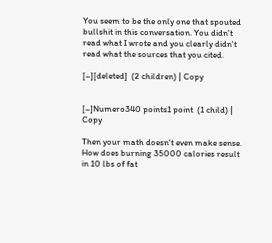You seem to be the only one that spouted bullshit in this conversation. You didn't read what I wrote and you clearly didn't read what the sources that you cited.

[–][deleted]  (2 children) | Copy


[–]Numero340 points1 point  (1 child) | Copy

Then your math doesn't even make sense. How does burning 35000 calories result in 10 lbs of fat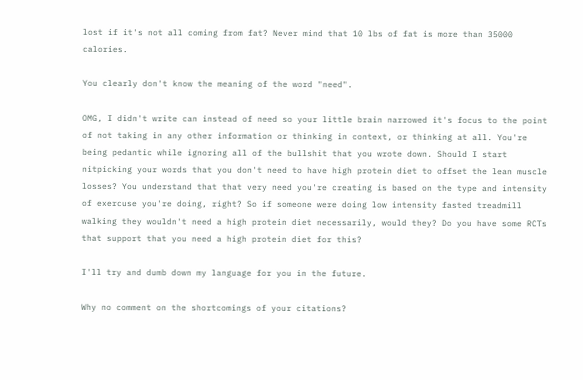lost if it's not all coming from fat? Never mind that 10 lbs of fat is more than 35000 calories.

You clearly don't know the meaning of the word "need".

OMG, I didn't write can instead of need so your little brain narrowed it's focus to the point of not taking in any other information or thinking in context, or thinking at all. You're being pedantic while ignoring all of the bullshit that you wrote down. Should I start nitpicking your words that you don't need to have high protein diet to offset the lean muscle losses? You understand that that very need you're creating is based on the type and intensity of exercuse you're doing, right? So if someone were doing low intensity fasted treadmill walking they wouldn't need a high protein diet necessarily, would they? Do you have some RCTs that support that you need a high protein diet for this?

I'll try and dumb down my language for you in the future.

Why no comment on the shortcomings of your citations?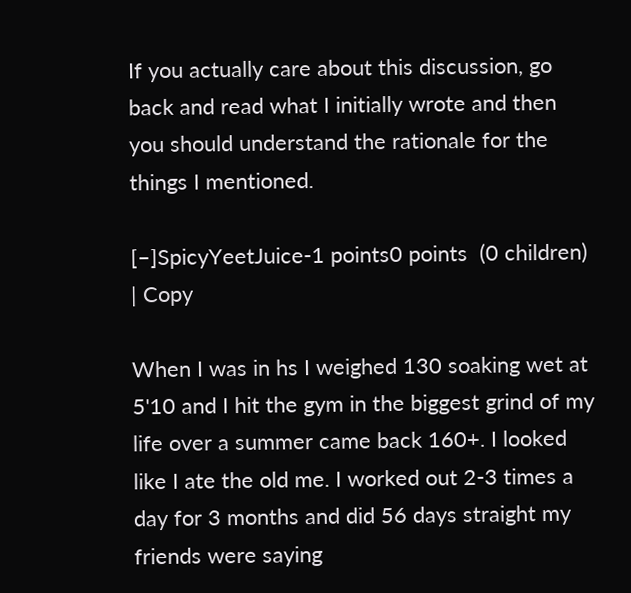If you actually care about this discussion, go back and read what I initially wrote and then you should understand the rationale for the things I mentioned.

[–]SpicyYeetJuice-1 points0 points  (0 children) | Copy

When I was in hs I weighed 130 soaking wet at 5'10 and I hit the gym in the biggest grind of my life over a summer came back 160+. I looked like I ate the old me. I worked out 2-3 times a day for 3 months and did 56 days straight my friends were saying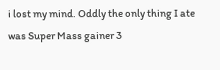i lost my mind. Oddly the only thing I ate was Super Mass gainer 3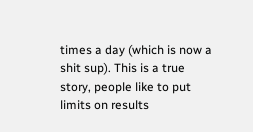times a day (which is now a shit sup). This is a true story, people like to put limits on results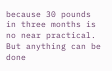because 30 pounds in three months is no near practical. But anything can be done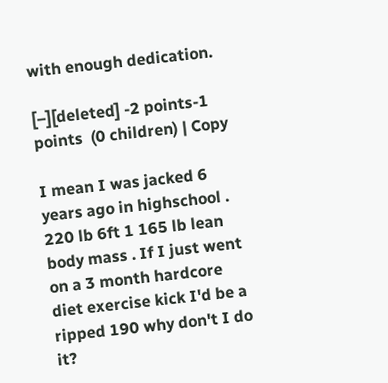with enough dedication.

[–][deleted] -2 points-1 points  (0 children) | Copy

I mean I was jacked 6 years ago in highschool . 220 lb 6ft 1 165 lb lean body mass . If I just went on a 3 month hardcore diet exercise kick I'd be a ripped 190 why don't I do it?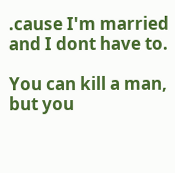.cause I'm married and I dont have to.

You can kill a man, but you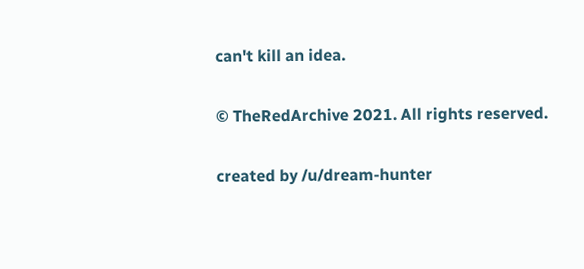can't kill an idea.

© TheRedArchive 2021. All rights reserved.

created by /u/dream-hunter